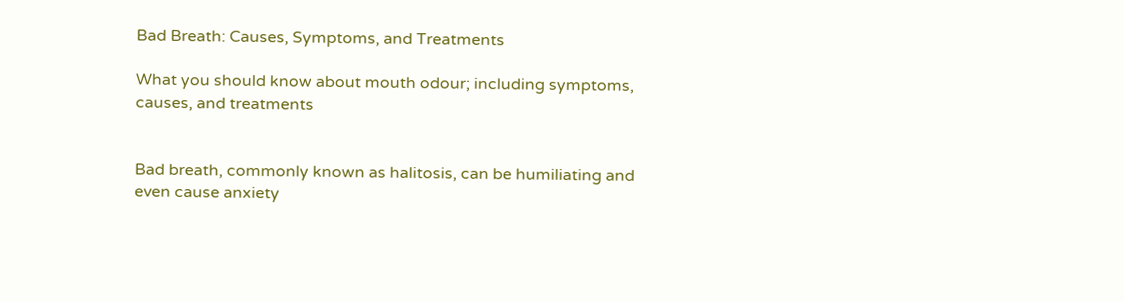Bad Breath: Causes, Symptoms, and Treatments

What you should know about mouth odour; including symptoms, causes, and treatments


Bad breath, commonly known as halitosis, can be humiliating and even cause anxiety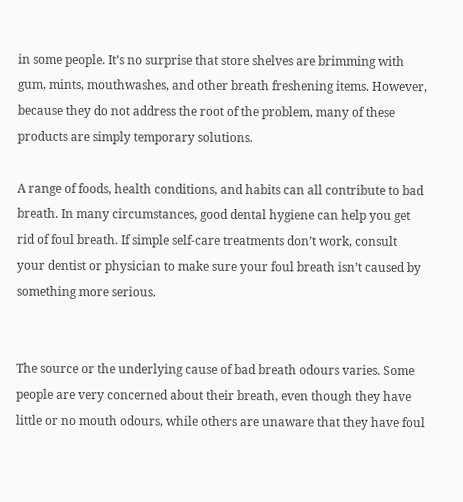in some people. It’s no surprise that store shelves are brimming with gum, mints, mouthwashes, and other breath freshening items. However, because they do not address the root of the problem, many of these products are simply temporary solutions.

A range of foods, health conditions, and habits can all contribute to bad breath. In many circumstances, good dental hygiene can help you get rid of foul breath. If simple self-care treatments don’t work, consult your dentist or physician to make sure your foul breath isn’t caused by something more serious.


The source or the underlying cause of bad breath odours varies. Some people are very concerned about their breath, even though they have little or no mouth odours, while others are unaware that they have foul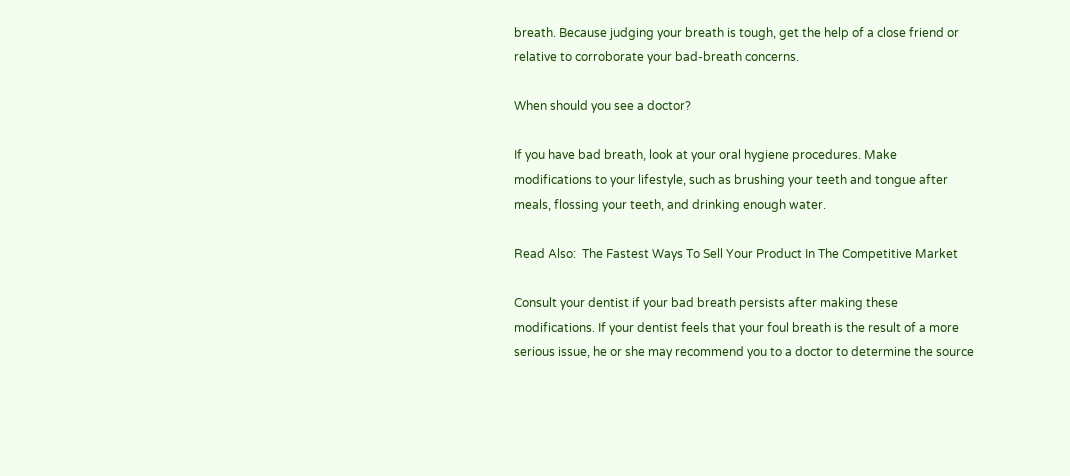breath. Because judging your breath is tough, get the help of a close friend or relative to corroborate your bad-breath concerns.

When should you see a doctor?

If you have bad breath, look at your oral hygiene procedures. Make modifications to your lifestyle, such as brushing your teeth and tongue after meals, flossing your teeth, and drinking enough water.

Read Also:  The Fastest Ways To Sell Your Product In The Competitive Market

Consult your dentist if your bad breath persists after making these modifications. If your dentist feels that your foul breath is the result of a more serious issue, he or she may recommend you to a doctor to determine the source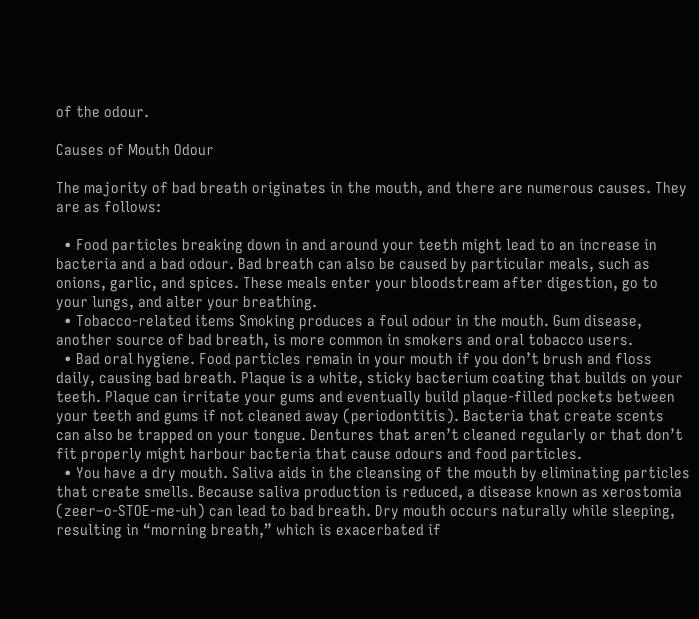of the odour.

Causes of Mouth Odour

The majority of bad breath originates in the mouth, and there are numerous causes. They are as follows:

  • Food particles breaking down in and around your teeth might lead to an increase in bacteria and a bad odour. Bad breath can also be caused by particular meals, such as onions, garlic, and spices. These meals enter your bloodstream after digestion, go to your lungs, and alter your breathing.
  • Tobacco-related items Smoking produces a foul odour in the mouth. Gum disease, another source of bad breath, is more common in smokers and oral tobacco users.
  • Bad oral hygiene. Food particles remain in your mouth if you don’t brush and floss daily, causing bad breath. Plaque is a white, sticky bacterium coating that builds on your teeth. Plaque can irritate your gums and eventually build plaque-filled pockets between your teeth and gums if not cleaned away (periodontitis). Bacteria that create scents can also be trapped on your tongue. Dentures that aren’t cleaned regularly or that don’t fit properly might harbour bacteria that cause odours and food particles.
  • You have a dry mouth. Saliva aids in the cleansing of the mouth by eliminating particles that create smells. Because saliva production is reduced, a disease known as xerostomia (zeer–o-STOE-me-uh) can lead to bad breath. Dry mouth occurs naturally while sleeping, resulting in “morning breath,” which is exacerbated if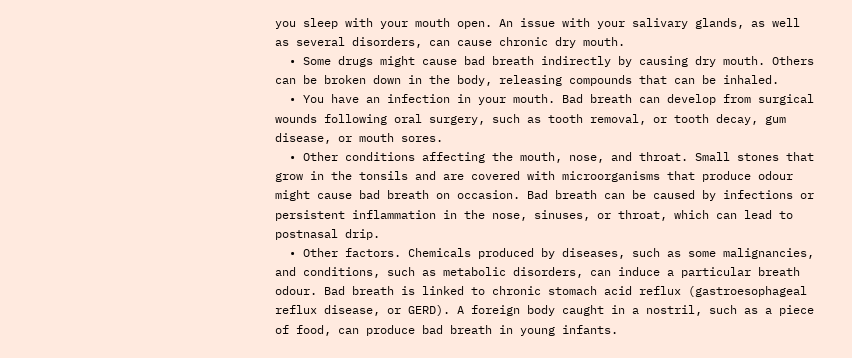you sleep with your mouth open. An issue with your salivary glands, as well as several disorders, can cause chronic dry mouth.
  • Some drugs might cause bad breath indirectly by causing dry mouth. Others can be broken down in the body, releasing compounds that can be inhaled.
  • You have an infection in your mouth. Bad breath can develop from surgical wounds following oral surgery, such as tooth removal, or tooth decay, gum disease, or mouth sores.
  • Other conditions affecting the mouth, nose, and throat. Small stones that grow in the tonsils and are covered with microorganisms that produce odour might cause bad breath on occasion. Bad breath can be caused by infections or persistent inflammation in the nose, sinuses, or throat, which can lead to postnasal drip.
  • Other factors. Chemicals produced by diseases, such as some malignancies, and conditions, such as metabolic disorders, can induce a particular breath odour. Bad breath is linked to chronic stomach acid reflux (gastroesophageal reflux disease, or GERD). A foreign body caught in a nostril, such as a piece of food, can produce bad breath in young infants.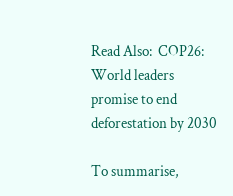Read Also:  COP26: World leaders promise to end deforestation by 2030

To summarise,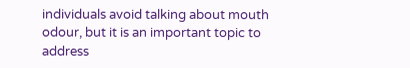individuals avoid talking about mouth odour, but it is an important topic to address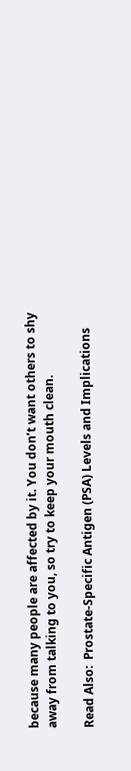because many people are affected by it. You don’t want others to shy away from talking to you, so try to keep your mouth clean.

Read Also:  Prostate-Specific Antigen (PSA) Levels and Implications